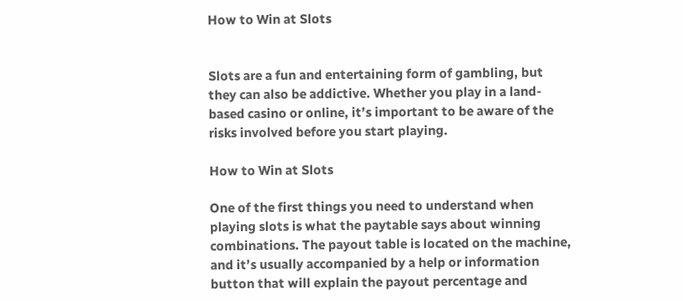How to Win at Slots


Slots are a fun and entertaining form of gambling, but they can also be addictive. Whether you play in a land-based casino or online, it’s important to be aware of the risks involved before you start playing.

How to Win at Slots

One of the first things you need to understand when playing slots is what the paytable says about winning combinations. The payout table is located on the machine, and it’s usually accompanied by a help or information button that will explain the payout percentage and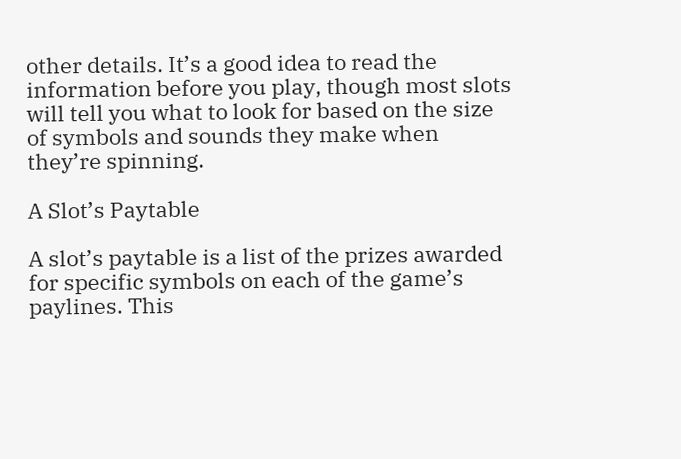other details. It’s a good idea to read the information before you play, though most slots will tell you what to look for based on the size of symbols and sounds they make when they’re spinning.

A Slot’s Paytable

A slot’s paytable is a list of the prizes awarded for specific symbols on each of the game’s paylines. This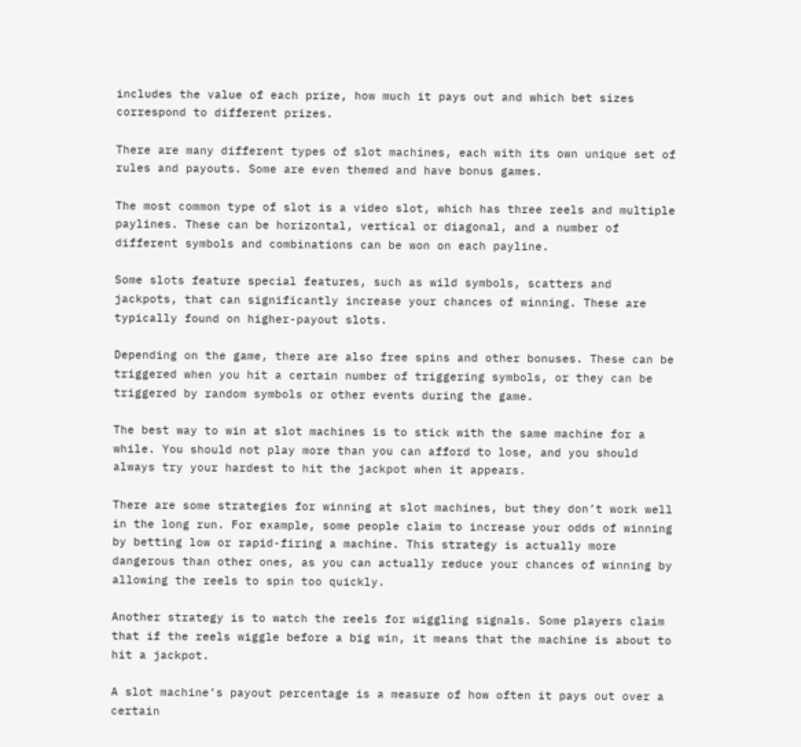includes the value of each prize, how much it pays out and which bet sizes correspond to different prizes.

There are many different types of slot machines, each with its own unique set of rules and payouts. Some are even themed and have bonus games.

The most common type of slot is a video slot, which has three reels and multiple paylines. These can be horizontal, vertical or diagonal, and a number of different symbols and combinations can be won on each payline.

Some slots feature special features, such as wild symbols, scatters and jackpots, that can significantly increase your chances of winning. These are typically found on higher-payout slots.

Depending on the game, there are also free spins and other bonuses. These can be triggered when you hit a certain number of triggering symbols, or they can be triggered by random symbols or other events during the game.

The best way to win at slot machines is to stick with the same machine for a while. You should not play more than you can afford to lose, and you should always try your hardest to hit the jackpot when it appears.

There are some strategies for winning at slot machines, but they don’t work well in the long run. For example, some people claim to increase your odds of winning by betting low or rapid-firing a machine. This strategy is actually more dangerous than other ones, as you can actually reduce your chances of winning by allowing the reels to spin too quickly.

Another strategy is to watch the reels for wiggling signals. Some players claim that if the reels wiggle before a big win, it means that the machine is about to hit a jackpot.

A slot machine’s payout percentage is a measure of how often it pays out over a certain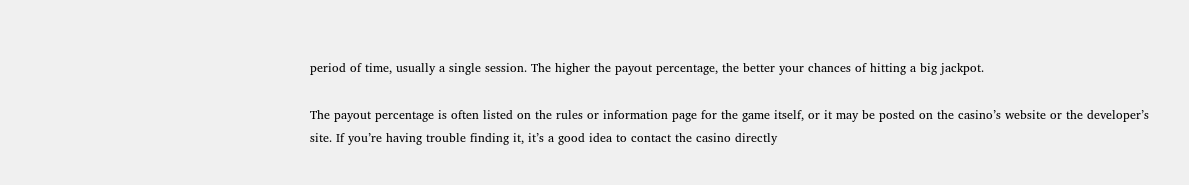period of time, usually a single session. The higher the payout percentage, the better your chances of hitting a big jackpot.

The payout percentage is often listed on the rules or information page for the game itself, or it may be posted on the casino’s website or the developer’s site. If you’re having trouble finding it, it’s a good idea to contact the casino directly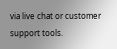via live chat or customer support tools.